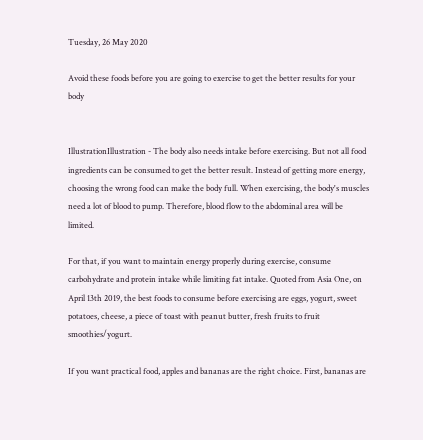Tuesday, 26 May 2020

Avoid these foods before you are going to exercise to get the better results for your body


IllustrationIllustration - The body also needs intake before exercising. But not all food ingredients can be consumed to get the better result. Instead of getting more energy, choosing the wrong food can make the body full. When exercising, the body's muscles need a lot of blood to pump. Therefore, blood flow to the abdominal area will be limited.

For that, if you want to maintain energy properly during exercise, consume carbohydrate and protein intake while limiting fat intake. Quoted from Asia One, on April 13th 2019, the best foods to consume before exercising are eggs, yogurt, sweet potatoes, cheese, a piece of toast with peanut butter, fresh fruits to fruit smoothies/yogurt.

If you want practical food, apples and bananas are the right choice. First, bananas are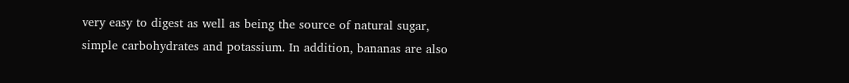very easy to digest as well as being the source of natural sugar, simple carbohydrates and potassium. In addition, bananas are also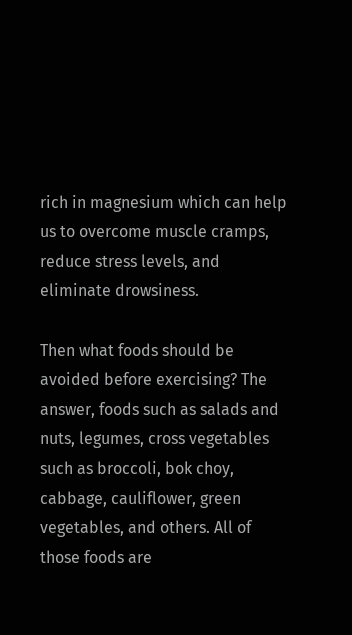rich in magnesium which can help us to overcome muscle cramps, reduce stress levels, and eliminate drowsiness.

Then what foods should be avoided before exercising? The answer, foods such as salads and nuts, legumes, cross vegetables such as broccoli, bok choy, cabbage, cauliflower, green vegetables, and others. All of those foods are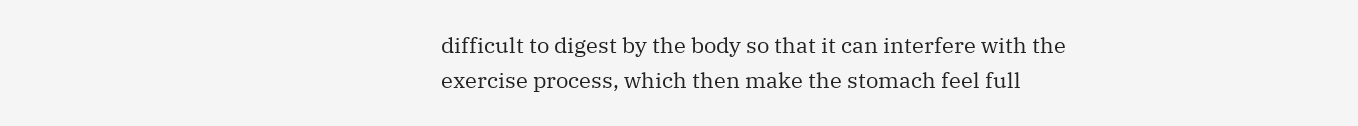difficult to digest by the body so that it can interfere with the exercise process, which then make the stomach feel full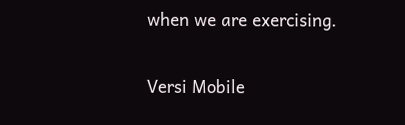when we are exercising.

Versi Mobile